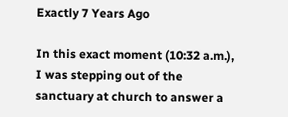Exactly 7 Years Ago

In this exact moment (10:32 a.m.), I was stepping out of the sanctuary at church to answer a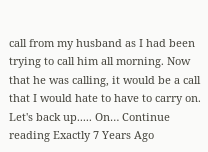call from my husband as I had been trying to call him all morning. Now that he was calling, it would be a call that I would hate to have to carry on. Let's back up..... On… Continue reading Exactly 7 Years Ago